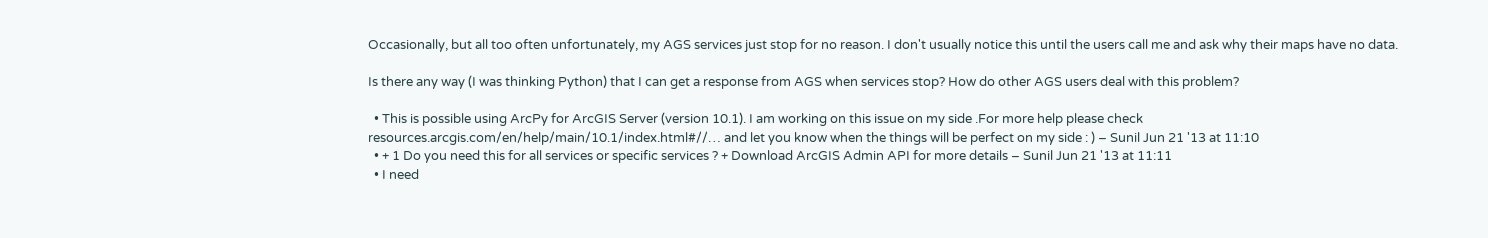Occasionally, but all too often unfortunately, my AGS services just stop for no reason. I don't usually notice this until the users call me and ask why their maps have no data.

Is there any way (I was thinking Python) that I can get a response from AGS when services stop? How do other AGS users deal with this problem?

  • This is possible using ArcPy for ArcGIS Server (version 10.1). I am working on this issue on my side .For more help please check resources.arcgis.com/en/help/main/10.1/index.html#//… and let you know when the things will be perfect on my side : ) – Sunil Jun 21 '13 at 11:10
  • + 1 Do you need this for all services or specific services ? + Download ArcGIS Admin API for more details – Sunil Jun 21 '13 at 11:11
  • I need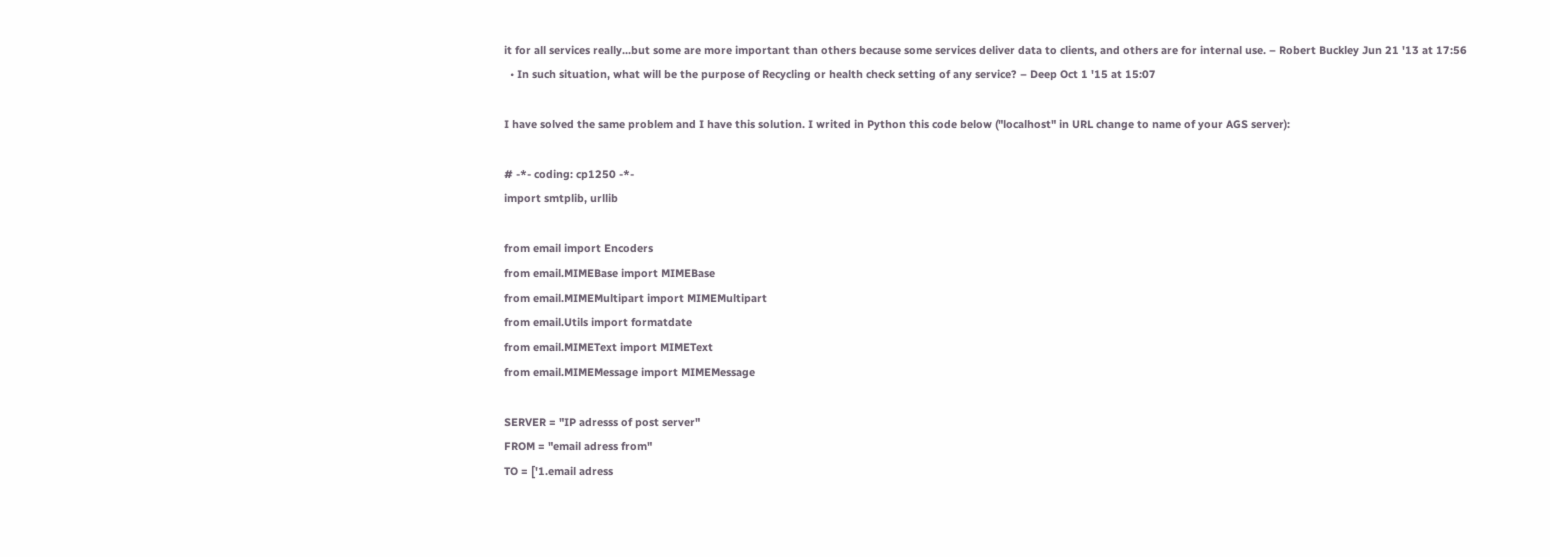it for all services really...but some are more important than others because some services deliver data to clients, and others are for internal use. – Robert Buckley Jun 21 '13 at 17:56
  • In such situation, what will be the purpose of Recycling or health check setting of any service? – Deep Oct 1 '15 at 15:07

I have solved the same problem and I have this solution. I writed in Python this code below ("localhost" in URL change to name of your AGS server):

# -*- coding: cp1250 -*-
import smtplib, urllib

from email import Encoders
from email.MIMEBase import MIMEBase
from email.MIMEMultipart import MIMEMultipart
from email.Utils import formatdate
from email.MIMEText import MIMEText
from email.MIMEMessage import MIMEMessage

SERVER = "IP adresss of post server"
FROM = "email adress from"
TO = ['1.email adress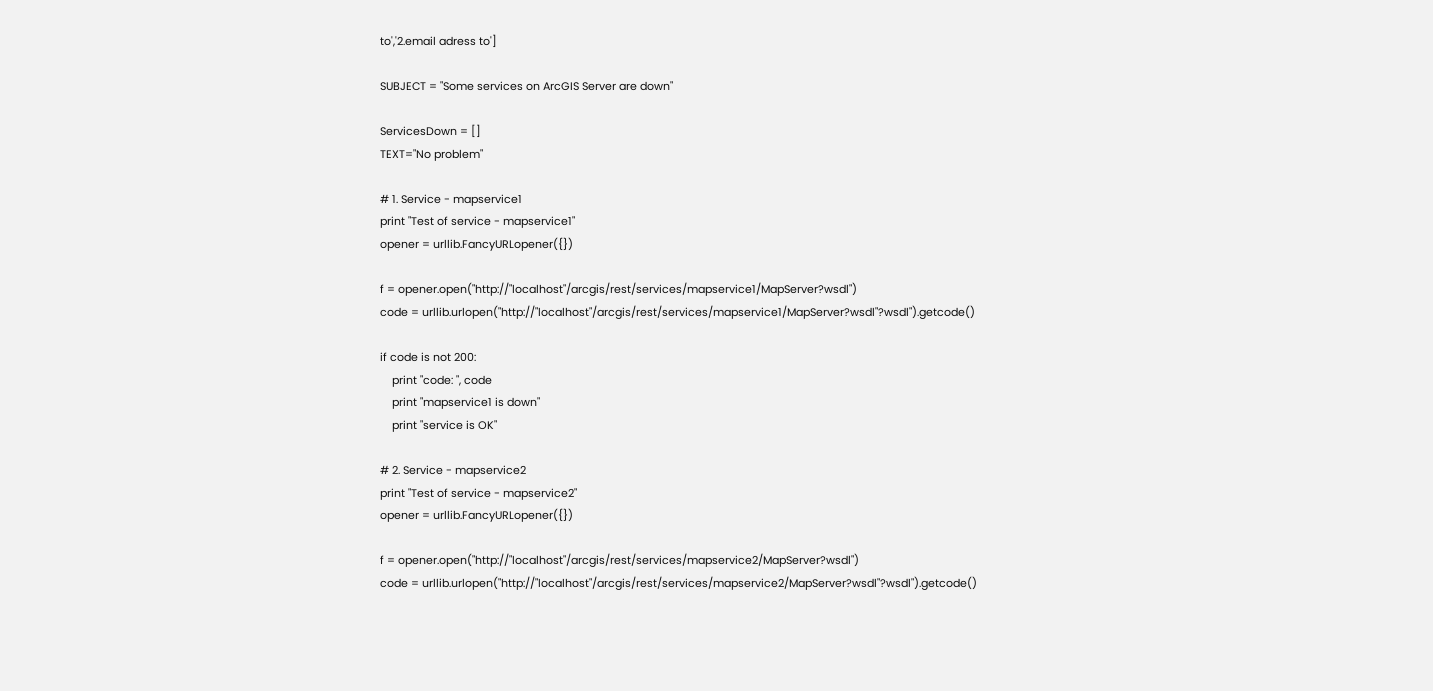to','2.email adress to']

SUBJECT = "Some services on ArcGIS Server are down"

ServicesDown = []
TEXT="No problem"

# 1. Service - mapservice1
print "Test of service - mapservice1"
opener = urllib.FancyURLopener({})

f = opener.open("http://"localhost"/arcgis/rest/services/mapservice1/MapServer?wsdl")
code = urllib.urlopen("http://"localhost"/arcgis/rest/services/mapservice1/MapServer?wsdl"?wsdl").getcode()

if code is not 200:
    print "code: ", code
    print "mapservice1 is down"
    print "service is OK"

# 2. Service - mapservice2
print "Test of service - mapservice2"
opener = urllib.FancyURLopener({})

f = opener.open("http://"localhost"/arcgis/rest/services/mapservice2/MapServer?wsdl")
code = urllib.urlopen("http://"localhost"/arcgis/rest/services/mapservice2/MapServer?wsdl"?wsdl").getcode()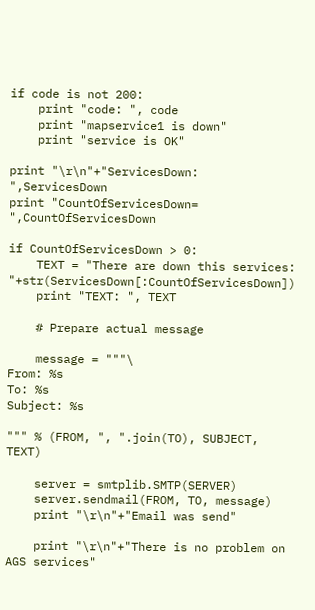if code is not 200:
    print "code: ", code
    print "mapservice1 is down"
    print "service is OK"

print "\r\n"+"ServicesDown: ",ServicesDown
print "CountOfServicesDown= ",CountOfServicesDown

if CountOfServicesDown > 0:
    TEXT = "There are down this services: "+str(ServicesDown[:CountOfServicesDown])
    print "TEXT: ", TEXT

    # Prepare actual message

    message = """\
From: %s
To: %s
Subject: %s

""" % (FROM, ", ".join(TO), SUBJECT, TEXT)

    server = smtplib.SMTP(SERVER)
    server.sendmail(FROM, TO, message)
    print "\r\n"+"Email was send"

    print "\r\n"+"There is no problem on AGS services"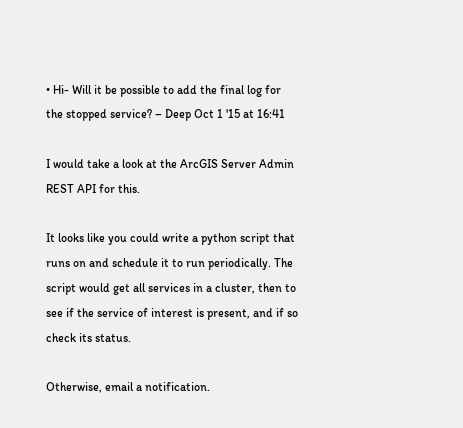• Hi- Will it be possible to add the final log for the stopped service? – Deep Oct 1 '15 at 16:41

I would take a look at the ArcGIS Server Admin REST API for this.

It looks like you could write a python script that runs on and schedule it to run periodically. The script would get all services in a cluster, then to see if the service of interest is present, and if so check its status.

Otherwise, email a notification.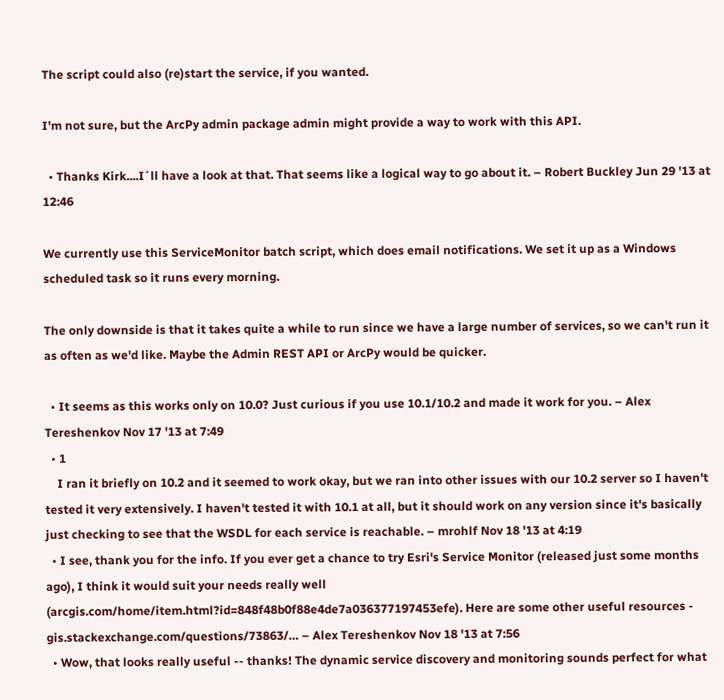The script could also (re)start the service, if you wanted.

I'm not sure, but the ArcPy admin package admin might provide a way to work with this API.

  • Thanks Kirk....I´ll have a look at that. That seems like a logical way to go about it. – Robert Buckley Jun 29 '13 at 12:46

We currently use this ServiceMonitor batch script, which does email notifications. We set it up as a Windows scheduled task so it runs every morning.

The only downside is that it takes quite a while to run since we have a large number of services, so we can't run it as often as we'd like. Maybe the Admin REST API or ArcPy would be quicker.

  • It seems as this works only on 10.0? Just curious if you use 10.1/10.2 and made it work for you. – Alex Tereshenkov Nov 17 '13 at 7:49
  • 1
    I ran it briefly on 10.2 and it seemed to work okay, but we ran into other issues with our 10.2 server so I haven't tested it very extensively. I haven't tested it with 10.1 at all, but it should work on any version since it's basically just checking to see that the WSDL for each service is reachable. – mrohlf Nov 18 '13 at 4:19
  • I see, thank you for the info. If you ever get a chance to try Esri's Service Monitor (released just some months ago), I think it would suit your needs really well (arcgis.com/home/item.html?id=848f48b0f88e4de7a036377197453efe). Here are some other useful resources - gis.stackexchange.com/questions/73863/… – Alex Tereshenkov Nov 18 '13 at 7:56
  • Wow, that looks really useful -- thanks! The dynamic service discovery and monitoring sounds perfect for what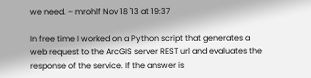we need. – mrohlf Nov 18 '13 at 19:37

In free time I worked on a Python script that generates a web request to the ArcGIS server REST url and evaluates the response of the service. If the answer is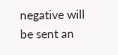negative will be sent an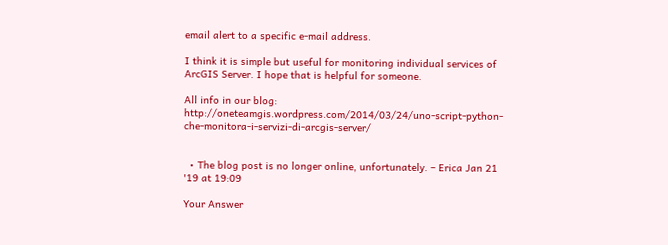email alert to a specific e-mail address.

I think it is simple but useful for monitoring individual services of ArcGIS Server. I hope that is helpful for someone.

All info in our blog: http://oneteamgis.wordpress.com/2014/03/24/uno-script-python-che-monitora-i-servizi-di-arcgis-server/


  • The blog post is no longer online, unfortunately. – Erica Jan 21 '19 at 19:09

Your Answer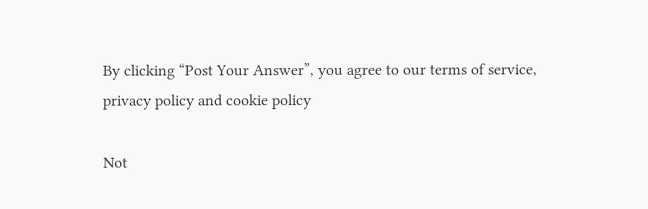By clicking “Post Your Answer”, you agree to our terms of service, privacy policy and cookie policy

Not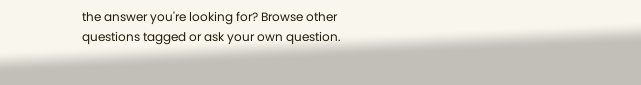the answer you're looking for? Browse other questions tagged or ask your own question.